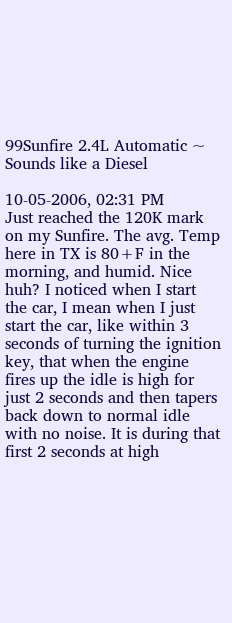99Sunfire 2.4L Automatic ~ Sounds like a Diesel

10-05-2006, 02:31 PM
Just reached the 120K mark on my Sunfire. The avg. Temp here in TX is 80+F in the morning, and humid. Nice huh? I noticed when I start the car, I mean when I just start the car, like within 3 seconds of turning the ignition key, that when the engine fires up the idle is high for just 2 seconds and then tapers back down to normal idle with no noise. It is during that first 2 seconds at high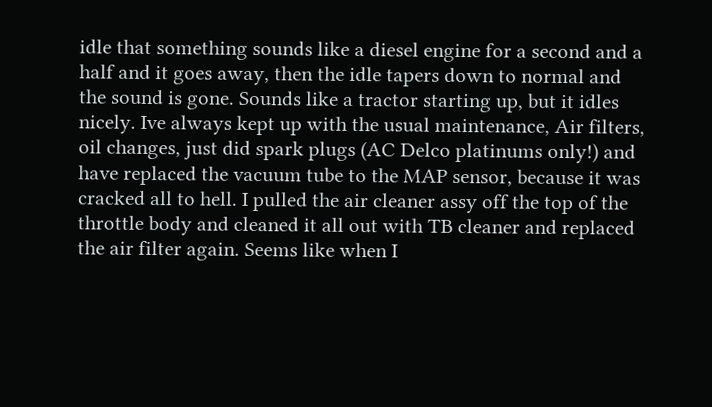idle that something sounds like a diesel engine for a second and a half and it goes away, then the idle tapers down to normal and the sound is gone. Sounds like a tractor starting up, but it idles nicely. Ive always kept up with the usual maintenance, Air filters, oil changes, just did spark plugs (AC Delco platinums only!) and have replaced the vacuum tube to the MAP sensor, because it was cracked all to hell. I pulled the air cleaner assy off the top of the throttle body and cleaned it all out with TB cleaner and replaced the air filter again. Seems like when I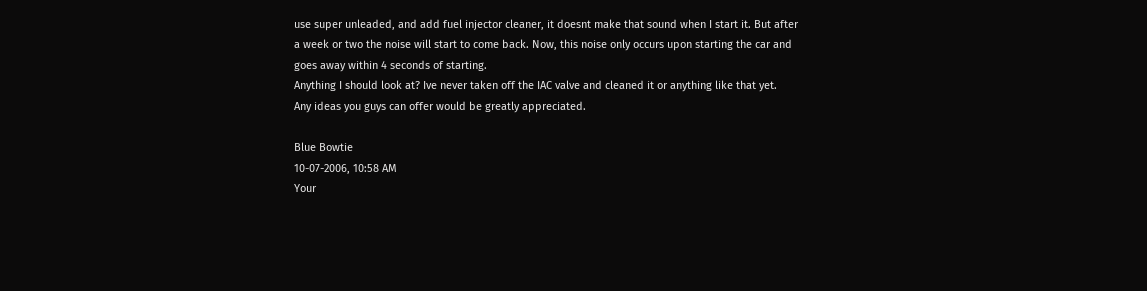use super unleaded, and add fuel injector cleaner, it doesnt make that sound when I start it. But after a week or two the noise will start to come back. Now, this noise only occurs upon starting the car and goes away within 4 seconds of starting.
Anything I should look at? Ive never taken off the IAC valve and cleaned it or anything like that yet.
Any ideas you guys can offer would be greatly appreciated.

Blue Bowtie
10-07-2006, 10:58 AM
Your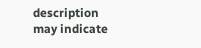description may indicate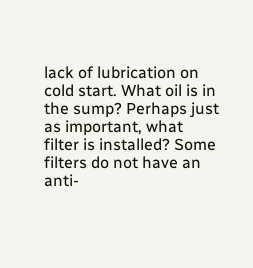lack of lubrication on cold start. What oil is in the sump? Perhaps just as important, what filter is installed? Some filters do not have an anti-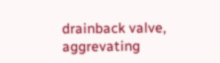drainback valve, aggrevating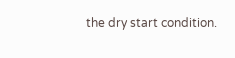the dry start condition.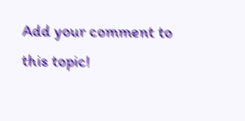Add your comment to this topic!